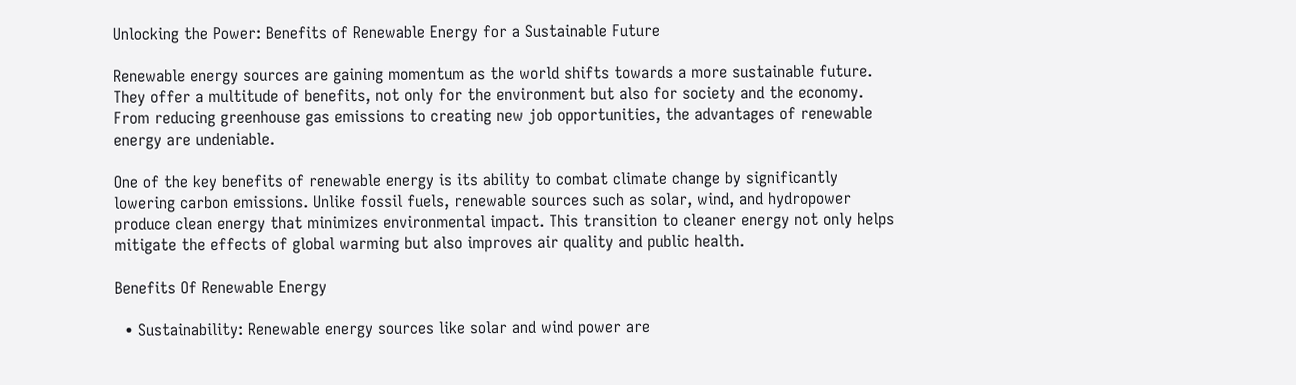Unlocking the Power: Benefits of Renewable Energy for a Sustainable Future

Renewable energy sources are gaining momentum as the world shifts towards a more sustainable future. They offer a multitude of benefits, not only for the environment but also for society and the economy. From reducing greenhouse gas emissions to creating new job opportunities, the advantages of renewable energy are undeniable.

One of the key benefits of renewable energy is its ability to combat climate change by significantly lowering carbon emissions. Unlike fossil fuels, renewable sources such as solar, wind, and hydropower produce clean energy that minimizes environmental impact. This transition to cleaner energy not only helps mitigate the effects of global warming but also improves air quality and public health.

Benefits Of Renewable Energy

  • Sustainability: Renewable energy sources like solar and wind power are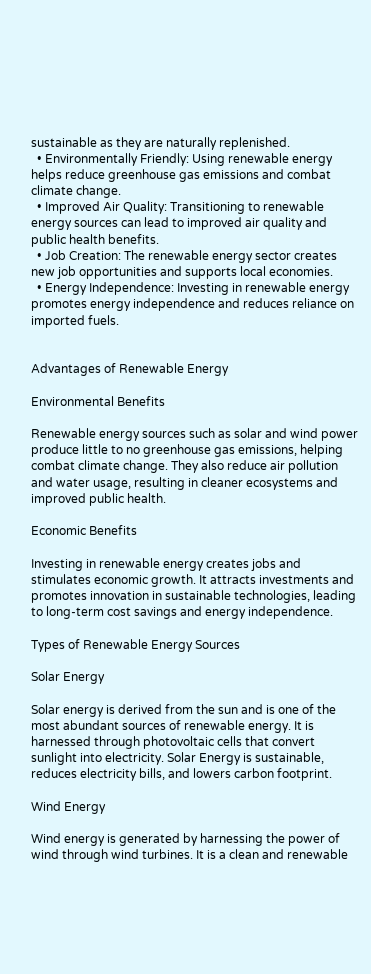sustainable as they are naturally replenished.
  • Environmentally Friendly: Using renewable energy helps reduce greenhouse gas emissions and combat climate change.
  • Improved Air Quality: Transitioning to renewable energy sources can lead to improved air quality and public health benefits.
  • Job Creation: The renewable energy sector creates new job opportunities and supports local economies.
  • Energy Independence: Investing in renewable energy promotes energy independence and reduces reliance on imported fuels.


Advantages of Renewable Energy

Environmental Benefits

Renewable energy sources such as solar and wind power produce little to no greenhouse gas emissions, helping combat climate change. They also reduce air pollution and water usage, resulting in cleaner ecosystems and improved public health.

Economic Benefits

Investing in renewable energy creates jobs and stimulates economic growth. It attracts investments and promotes innovation in sustainable technologies, leading to long-term cost savings and energy independence.

Types of Renewable Energy Sources

Solar Energy

Solar energy is derived from the sun and is one of the most abundant sources of renewable energy. It is harnessed through photovoltaic cells that convert sunlight into electricity. Solar Energy is sustainable, reduces electricity bills, and lowers carbon footprint.

Wind Energy

Wind energy is generated by harnessing the power of wind through wind turbines. It is a clean and renewable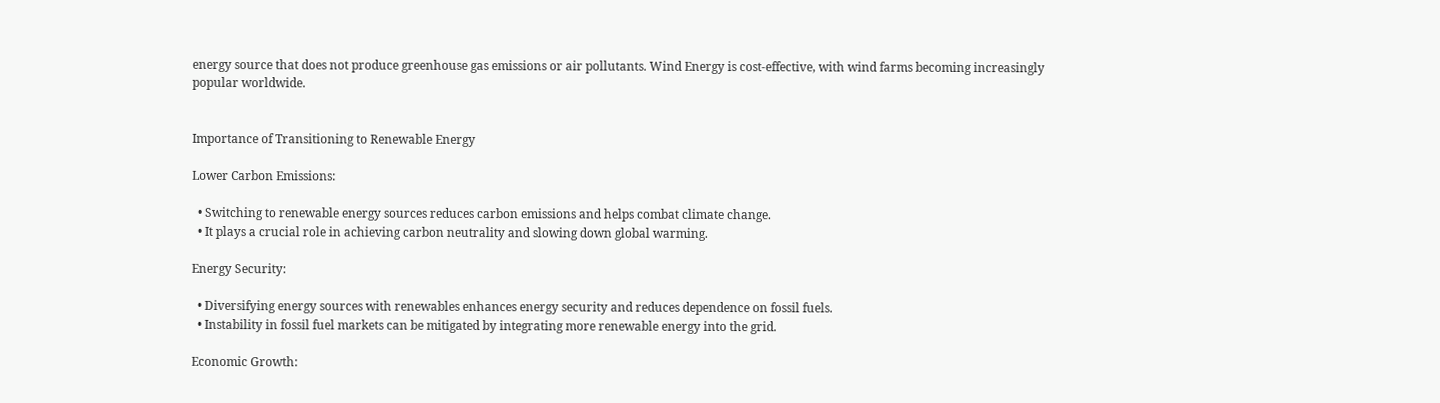energy source that does not produce greenhouse gas emissions or air pollutants. Wind Energy is cost-effective, with wind farms becoming increasingly popular worldwide.


Importance of Transitioning to Renewable Energy

Lower Carbon Emissions:

  • Switching to renewable energy sources reduces carbon emissions and helps combat climate change.
  • It plays a crucial role in achieving carbon neutrality and slowing down global warming.

Energy Security:

  • Diversifying energy sources with renewables enhances energy security and reduces dependence on fossil fuels.
  • Instability in fossil fuel markets can be mitigated by integrating more renewable energy into the grid.

Economic Growth: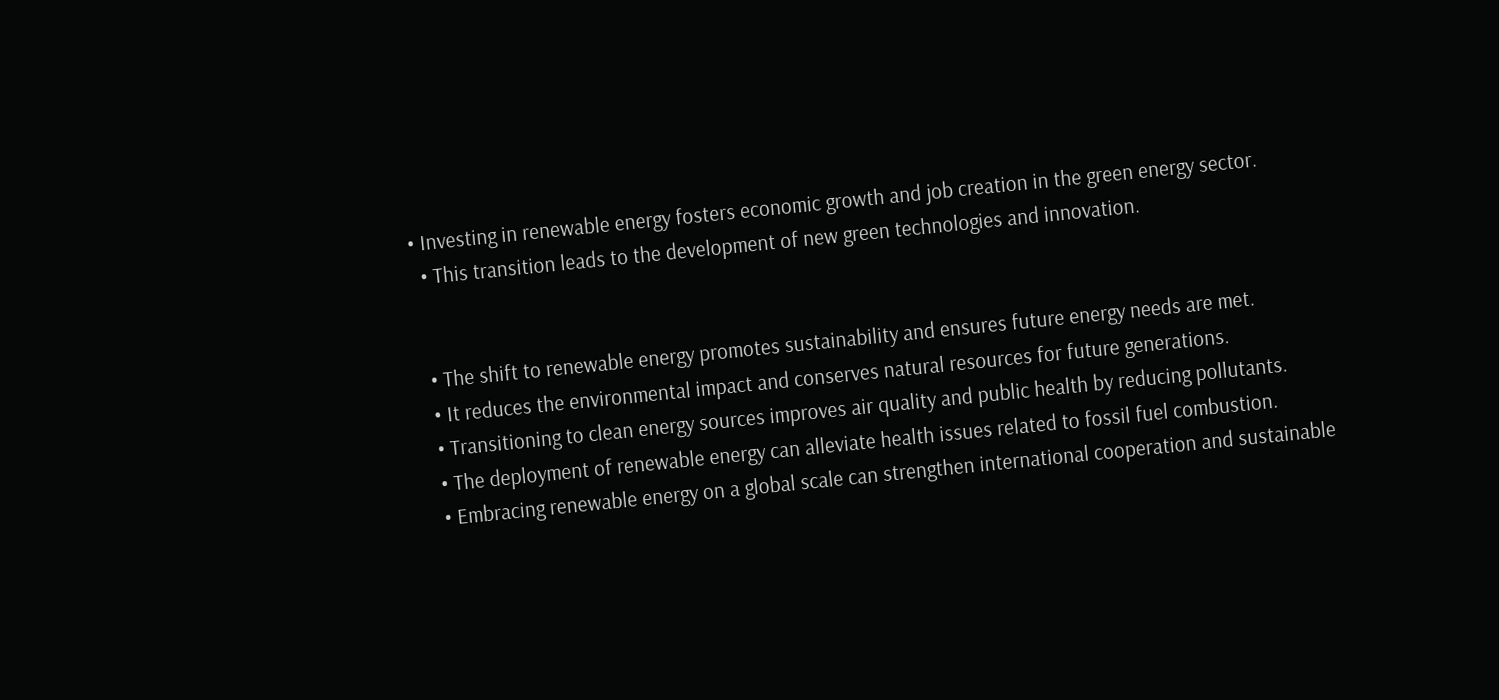• Investing in renewable energy fosters economic growth and job creation in the green energy sector.
  • This transition leads to the development of new green technologies and innovation.


  • The shift to renewable energy promotes sustainability and ensures future energy needs are met.
  • It reduces the environmental impact and conserves natural resources for future generations.
  • Transitioning to clean energy sources improves air quality and public health by reducing pollutants.
  • The deployment of renewable energy can alleviate health issues related to fossil fuel combustion.
  • Embracing renewable energy on a global scale can strengthen international cooperation and sustainable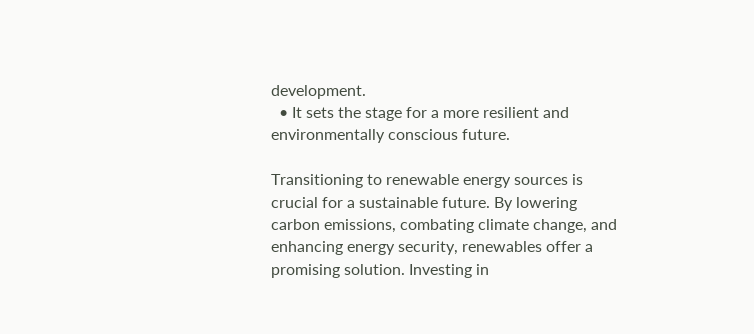development.
  • It sets the stage for a more resilient and environmentally conscious future.

Transitioning to renewable energy sources is crucial for a sustainable future. By lowering carbon emissions, combating climate change, and enhancing energy security, renewables offer a promising solution. Investing in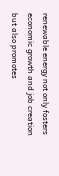renewable energy not only fosters economic growth and job creation but also promotes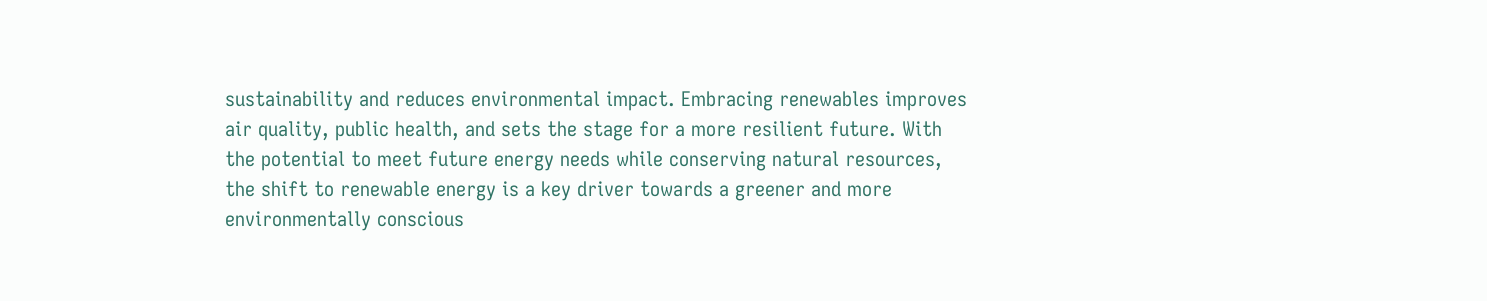sustainability and reduces environmental impact. Embracing renewables improves air quality, public health, and sets the stage for a more resilient future. With the potential to meet future energy needs while conserving natural resources, the shift to renewable energy is a key driver towards a greener and more environmentally conscious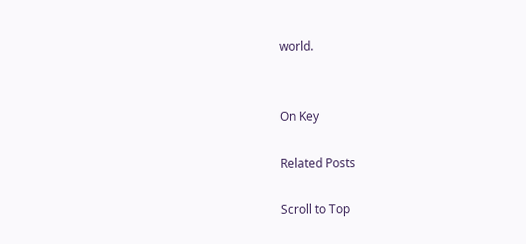world.


On Key

Related Posts

Scroll to Top